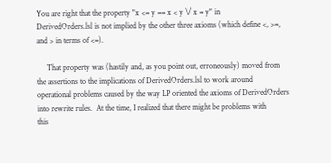You are right that the property "x <= y == x < y \/ x = y" in
DerivedOrders.lsl is not implied by the other three axioms (which define <, >=,
and > in terms of <=).

     That property was (hastily and, as you point out, erroneously) moved from
the assertions to the implications of DerivedOrders.lsl to work around
operational problems caused by the way LP oriented the axioms of DerivedOrders
into rewrite rules.  At the time, I realized that there might be problems with
this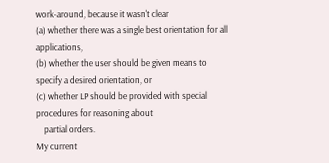work-around, because it wasn't clear
(a) whether there was a single best orientation for all applications,
(b) whether the user should be given means to specify a desired orientation, or
(c) whether LP should be provided with special procedures for reasoning about
    partial orders.
My current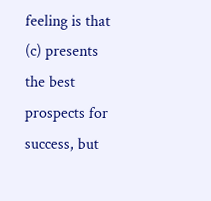feeling is that (c) presents the best prospects for success, but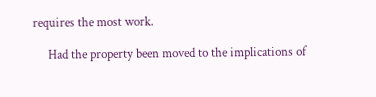requires the most work.

     Had the property been moved to the implications of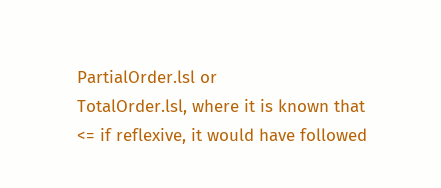PartialOrder.lsl or
TotalOrder.lsl, where it is known that <= if reflexive, it would have followed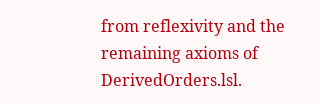from reflexivity and the remaining axioms of DerivedOrders.lsl.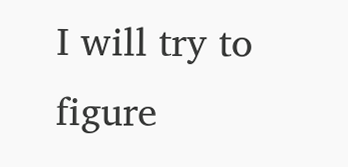I will try to
figure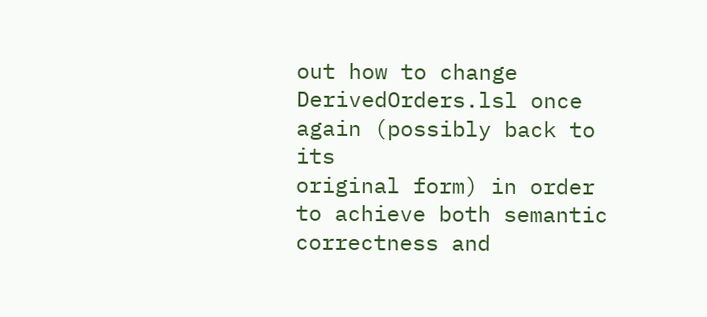out how to change DerivedOrders.lsl once again (possibly back to its
original form) in order to achieve both semantic correctness and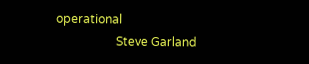operational
                    Steve Garland